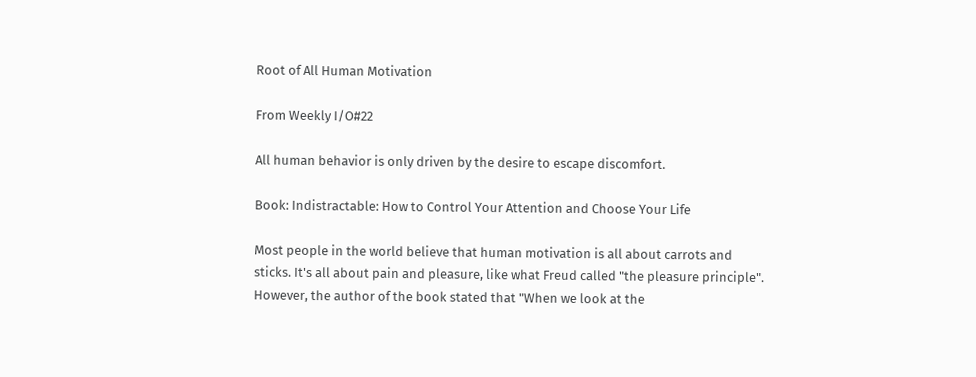Root of All Human Motivation

From Weekly I/O#22

All human behavior is only driven by the desire to escape discomfort.

Book: Indistractable: How to Control Your Attention and Choose Your Life

Most people in the world believe that human motivation is all about carrots and sticks. It's all about pain and pleasure, like what Freud called "the pleasure principle". However, the author of the book stated that "When we look at the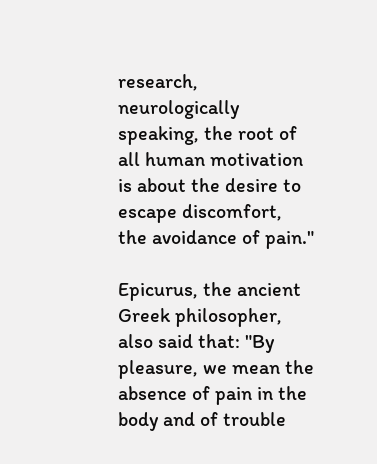research, neurologically speaking, the root of all human motivation is about the desire to escape discomfort, the avoidance of pain."

Epicurus, the ancient Greek philosopher, also said that: "By pleasure, we mean the absence of pain in the body and of trouble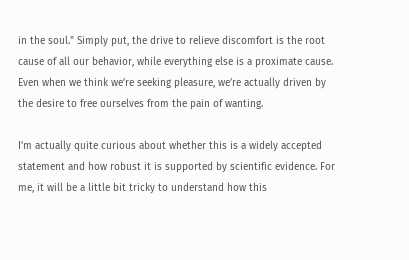in the soul." Simply put, the drive to relieve discomfort is the root cause of all our behavior, while everything else is a proximate cause. Even when we think we’re seeking pleasure, we’re actually driven by the desire to free ourselves from the pain of wanting.

I'm actually quite curious about whether this is a widely accepted statement and how robust it is supported by scientific evidence. For me, it will be a little bit tricky to understand how this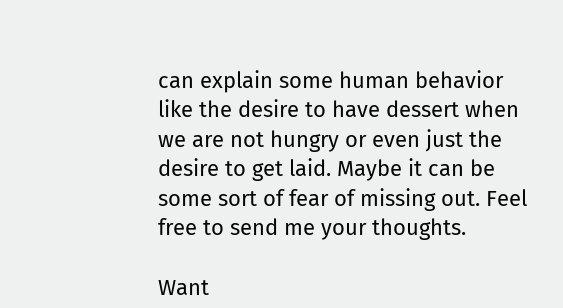can explain some human behavior like the desire to have dessert when we are not hungry or even just the desire to get laid. Maybe it can be some sort of fear of missing out. Feel free to send me your thoughts.

Want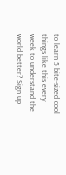to learn 5 bite-sized cool things like this every week to understand the world better? Sign up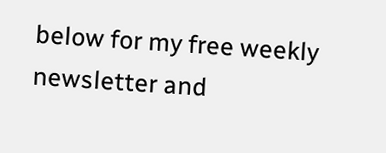below for my free weekly newsletter and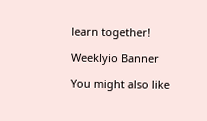learn together!

Weeklyio Banner

You might also like